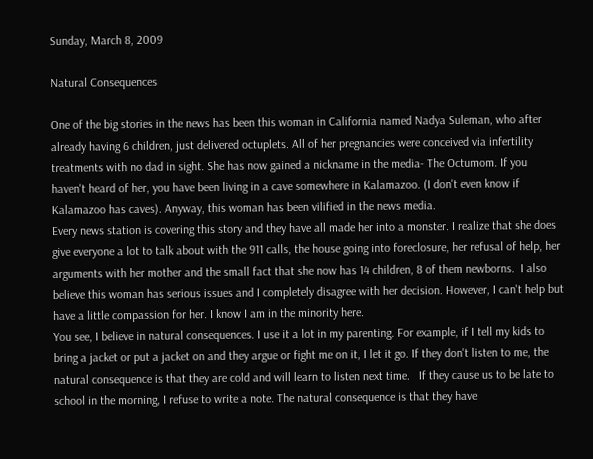Sunday, March 8, 2009

Natural Consequences

One of the big stories in the news has been this woman in California named Nadya Suleman, who after already having 6 children, just delivered octuplets. All of her pregnancies were conceived via infertility treatments with no dad in sight. She has now gained a nickname in the media- The Octumom. If you haven't heard of her, you have been living in a cave somewhere in Kalamazoo. (I don't even know if Kalamazoo has caves). Anyway, this woman has been vilified in the news media.
Every news station is covering this story and they have all made her into a monster. I realize that she does give everyone a lot to talk about with the 911 calls, the house going into foreclosure, her refusal of help, her arguments with her mother and the small fact that she now has 14 children, 8 of them newborns.  I also believe this woman has serious issues and I completely disagree with her decision. However, I can't help but have a little compassion for her. I know I am in the minority here.
You see, I believe in natural consequences. I use it a lot in my parenting. For example, if I tell my kids to bring a jacket or put a jacket on and they argue or fight me on it, I let it go. If they don't listen to me, the natural consequence is that they are cold and will learn to listen next time.   If they cause us to be late to school in the morning, I refuse to write a note. The natural consequence is that they have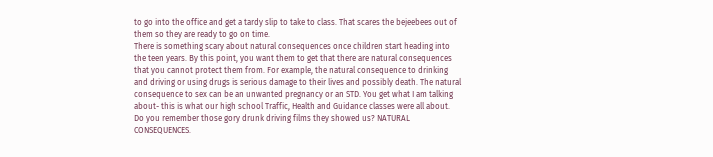to go into the office and get a tardy slip to take to class. That scares the bejeebees out of them so they are ready to go on time.
There is something scary about natural consequences once children start heading into the teen years. By this point, you want them to get that there are natural consequences that you cannot protect them from. For example, the natural consequence to drinking and driving or using drugs is serious damage to their lives and possibly death. The natural consequence to sex can be an unwanted pregnancy or an STD. You get what I am talking about- this is what our high school Traffic, Health and Guidance classes were all about. Do you remember those gory drunk driving films they showed us? NATURAL CONSEQUENCES.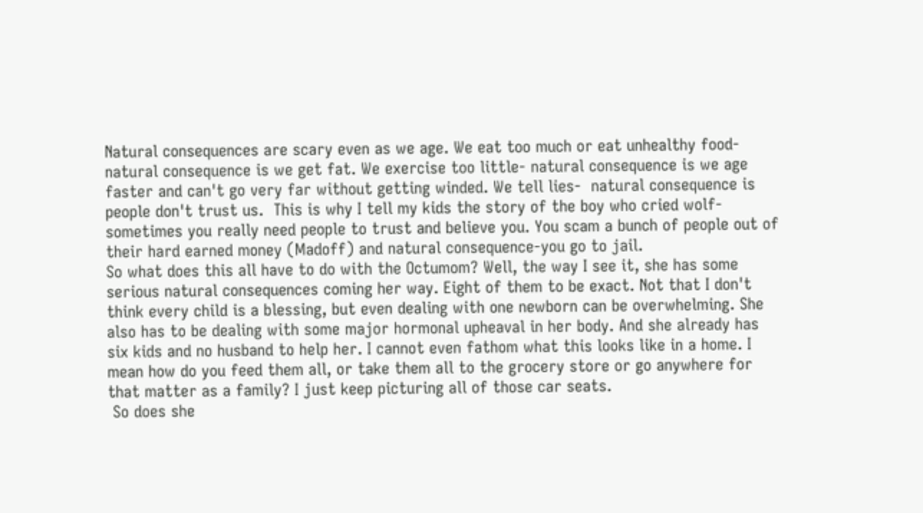Natural consequences are scary even as we age. We eat too much or eat unhealthy food- natural consequence is we get fat. We exercise too little- natural consequence is we age faster and can't go very far without getting winded. We tell lies-  natural consequence is people don't trust us.  This is why I tell my kids the story of the boy who cried wolf- sometimes you really need people to trust and believe you. You scam a bunch of people out of their hard earned money (Madoff) and natural consequence-you go to jail.
So what does this all have to do with the Octumom? Well, the way I see it, she has some serious natural consequences coming her way. Eight of them to be exact. Not that I don't think every child is a blessing, but even dealing with one newborn can be overwhelming. She also has to be dealing with some major hormonal upheaval in her body. And she already has six kids and no husband to help her. I cannot even fathom what this looks like in a home. I mean how do you feed them all, or take them all to the grocery store or go anywhere for that matter as a family? I just keep picturing all of those car seats.
 So does she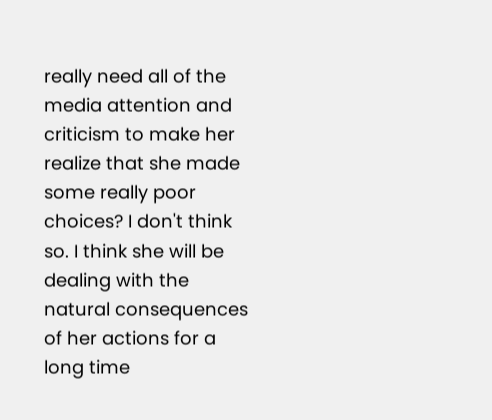really need all of the media attention and criticism to make her realize that she made some really poor choices? I don't think so. I think she will be dealing with the natural consequences of her actions for a long time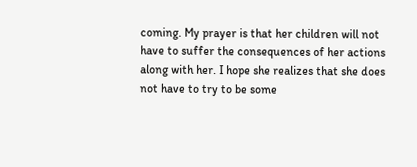coming. My prayer is that her children will not have to suffer the consequences of her actions along with her. I hope she realizes that she does not have to try to be some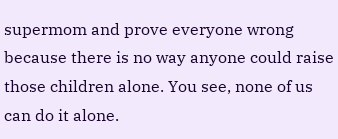supermom and prove everyone wrong because there is no way anyone could raise those children alone. You see, none of us can do it alone.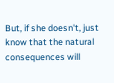But, if she doesn't, just know that the natural consequences will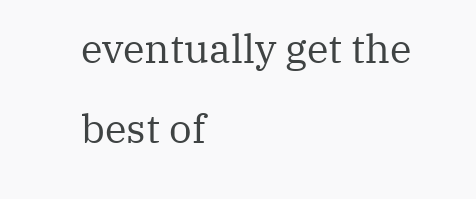eventually get the best of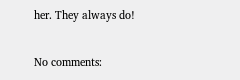her. They always do!

No comments: